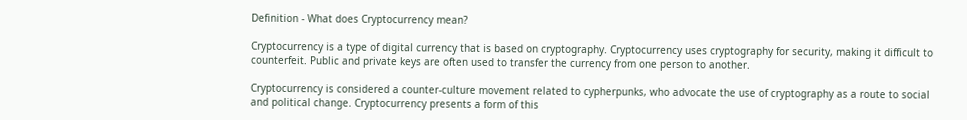Definition - What does Cryptocurrency mean?

Cryptocurrency is a type of digital currency that is based on cryptography. Cryptocurrency uses cryptography for security, making it difficult to counterfeit. Public and private keys are often used to transfer the currency from one person to another.

Cryptocurrency is considered a counter-culture movement related to cypherpunks, who advocate the use of cryptography as a route to social and political change. Cryptocurrency presents a form of this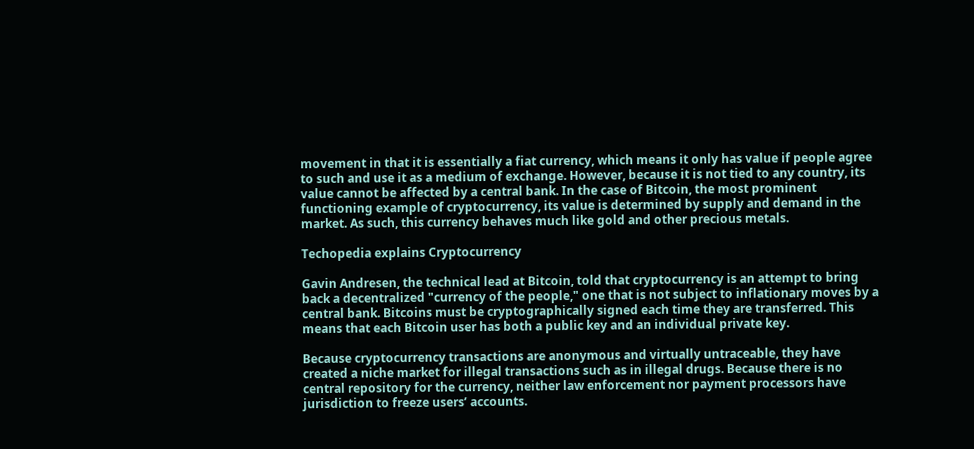movement in that it is essentially a fiat currency, which means it only has value if people agree to such and use it as a medium of exchange. However, because it is not tied to any country, its value cannot be affected by a central bank. In the case of Bitcoin, the most prominent functioning example of cryptocurrency, its value is determined by supply and demand in the market. As such, this currency behaves much like gold and other precious metals.

Techopedia explains Cryptocurrency

Gavin Andresen, the technical lead at Bitcoin, told that cryptocurrency is an attempt to bring back a decentralized "currency of the people," one that is not subject to inflationary moves by a central bank. Bitcoins must be cryptographically signed each time they are transferred. This means that each Bitcoin user has both a public key and an individual private key.

Because cryptocurrency transactions are anonymous and virtually untraceable, they have created a niche market for illegal transactions such as in illegal drugs. Because there is no central repository for the currency, neither law enforcement nor payment processors have jurisdiction to freeze users’ accounts.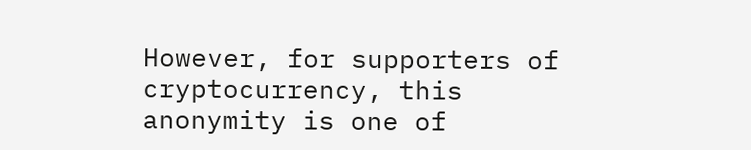However, for supporters of cryptocurrency, this anonymity is one of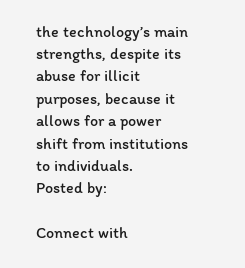the technology’s main strengths, despite its abuse for illicit purposes, because it allows for a power shift from institutions to individuals.
Posted by:

Connect with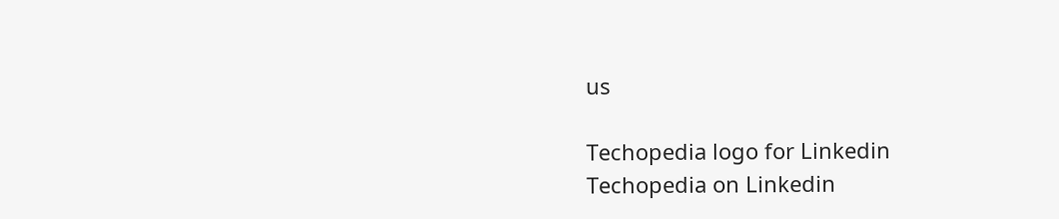us

Techopedia logo for Linkedin
Techopedia on Linkedin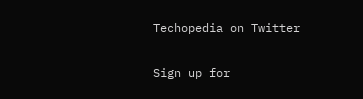Techopedia on Twitter

Sign up for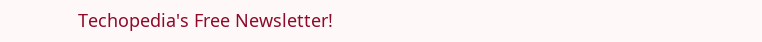Techopedia's Free Newsletter!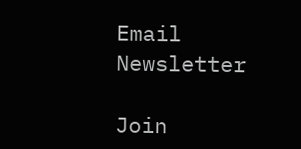Email Newsletter

Join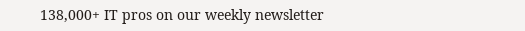138,000+ IT pros on our weekly newsletter